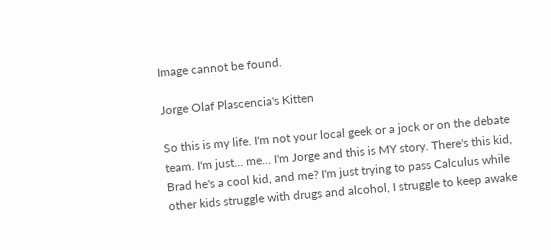Image cannot be found.

Jorge Olaf Plascencia's Kitten

So this is my life. I'm not your local geek or a jock or on the debate team. I'm just... me... I'm Jorge and this is MY story. There's this kid, Brad he's a cool kid, and me? I'm just trying to pass Calculus while other kids struggle with drugs and alcohol, I struggle to keep awake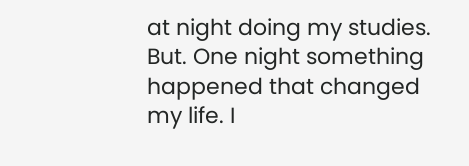at night doing my studies. But. One night something happened that changed my life. I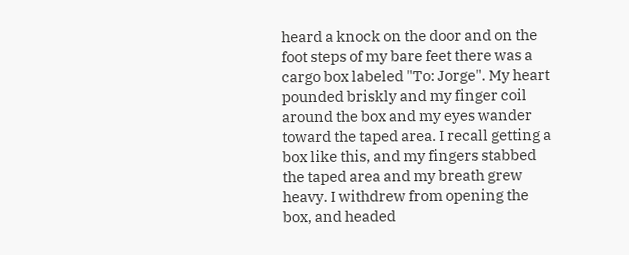heard a knock on the door and on the foot steps of my bare feet there was a cargo box labeled "To: Jorge". My heart pounded briskly and my finger coil around the box and my eyes wander toward the taped area. I recall getting a box like this, and my fingers stabbed the taped area and my breath grew heavy. I withdrew from opening the box, and headed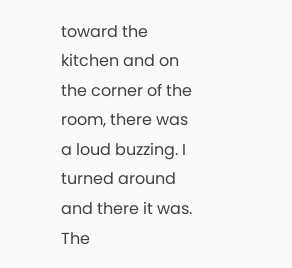toward the kitchen and on the corner of the room, there was a loud buzzing. I turned around and there it was. The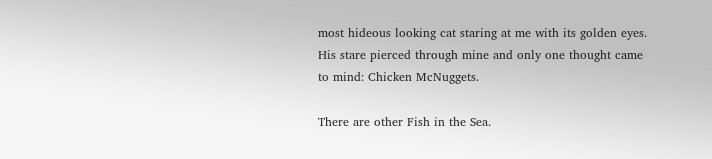most hideous looking cat staring at me with its golden eyes. His stare pierced through mine and only one thought came to mind: Chicken McNuggets.

There are other Fish in the Sea.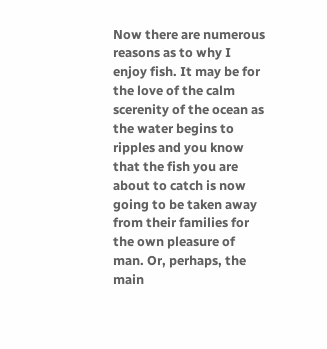Now there are numerous reasons as to why I enjoy fish. It may be for the love of the calm scerenity of the ocean as the water begins to ripples and you know that the fish you are about to catch is now going to be taken away from their families for the own pleasure of man. Or, perhaps, the main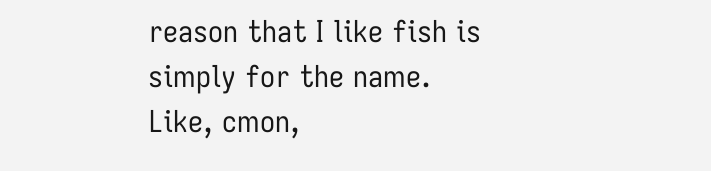reason that I like fish is simply for the name. Like, cmon,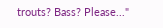trouts? Bass? Please..."